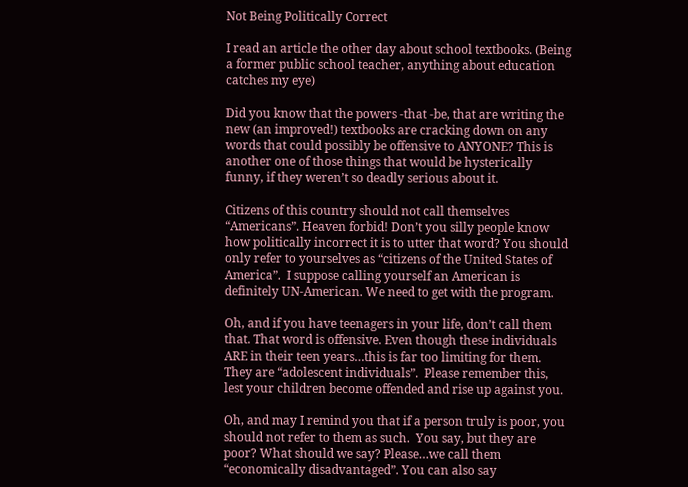Not Being Politically Correct

I read an article the other day about school textbooks. (Being a former public school teacher, anything about education catches my eye)

Did you know that the powers -that -be, that are writing the new (an improved!) textbooks are cracking down on any words that could possibly be offensive to ANYONE? This is another one of those things that would be hysterically funny, if they weren’t so deadly serious about it.

Citizens of this country should not call themselves “Americans”. Heaven forbid! Don’t you silly people know how politically incorrect it is to utter that word? You should only refer to yourselves as “citizens of the United States of America”.  I suppose calling yourself an American is definitely UN-American. We need to get with the program.

Oh, and if you have teenagers in your life, don’t call them that. That word is offensive. Even though these individuals  ARE in their teen years…this is far too limiting for them. They are “adolescent individuals”.  Please remember this, lest your children become offended and rise up against you.

Oh, and may I remind you that if a person truly is poor, you should not refer to them as such.  You say, but they are poor? What should we say? Please…we call them “economically disadvantaged”. You can also say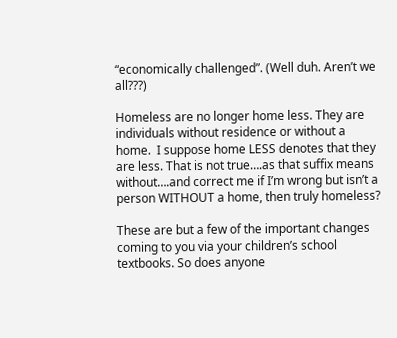“economically challenged”. (Well duh. Aren’t we all???)

Homeless are no longer home less. They are individuals without residence or without a home.  I suppose home LESS denotes that they are less. That is not true….as that suffix means without….and correct me if I’m wrong but isn’t a person WITHOUT a home, then truly homeless?

These are but a few of the important changes coming to you via your children’s school textbooks. So does anyone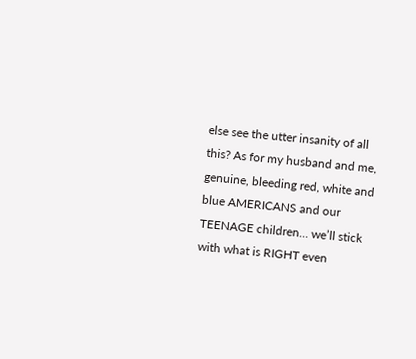else see the utter insanity of all this? As for my husband and me,  genuine, bleeding red, white and blue AMERICANS and our TEENAGE children… we’ll stick with what is RIGHT even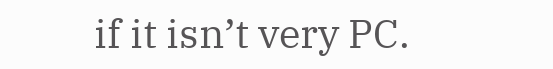if it isn’t very PC.